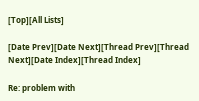[Top][All Lists]

[Date Prev][Date Next][Thread Prev][Thread Next][Date Index][Thread Index]

Re: problem with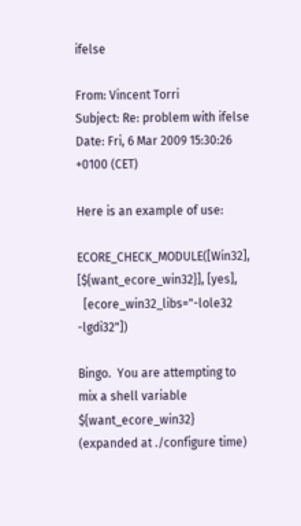ifelse

From: Vincent Torri
Subject: Re: problem with ifelse
Date: Fri, 6 Mar 2009 15:30:26 +0100 (CET)

Here is an example of use:

ECORE_CHECK_MODULE([Win32], [${want_ecore_win32}], [yes],
  [ecore_win32_libs="-lole32 -lgdi32"])

Bingo.  You are attempting to mix a shell variable ${want_ecore_win32}
(expanded at ./configure time)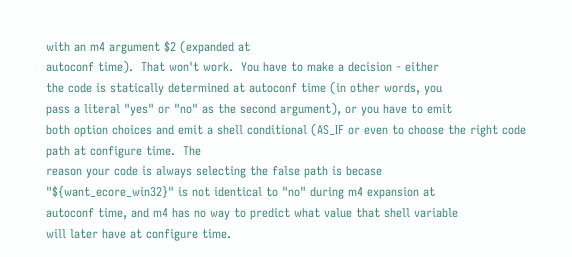with an m4 argument $2 (expanded at
autoconf time).  That won't work.  You have to make a decision - either
the code is statically determined at autoconf time (in other words, you
pass a literal "yes" or "no" as the second argument), or you have to emit
both option choices and emit a shell conditional (AS_IF or even to choose the right code path at configure time.  The
reason your code is always selecting the false path is becase
"${want_ecore_win32}" is not identical to "no" during m4 expansion at
autoconf time, and m4 has no way to predict what value that shell variable
will later have at configure time.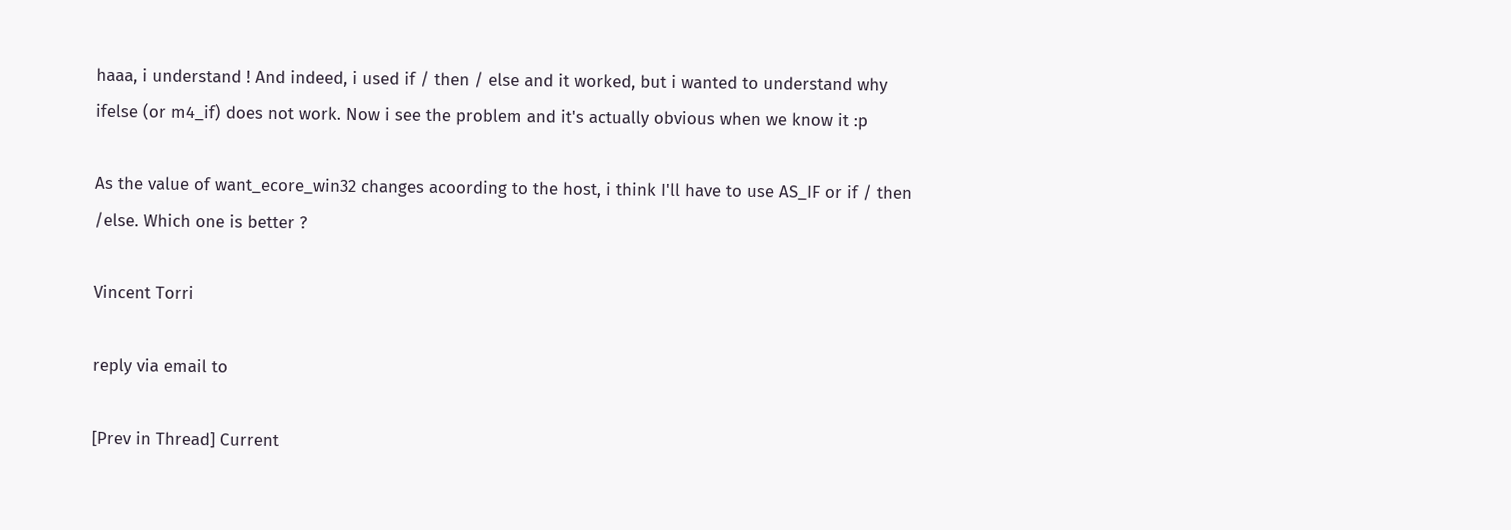haaa, i understand ! And indeed, i used if / then / else and it worked, but i wanted to understand why ifelse (or m4_if) does not work. Now i see the problem and it's actually obvious when we know it :p

As the value of want_ecore_win32 changes acoording to the host, i think I'll have to use AS_IF or if / then /else. Which one is better ?

Vincent Torri

reply via email to

[Prev in Thread] Current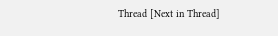Thread [Next in Thread]